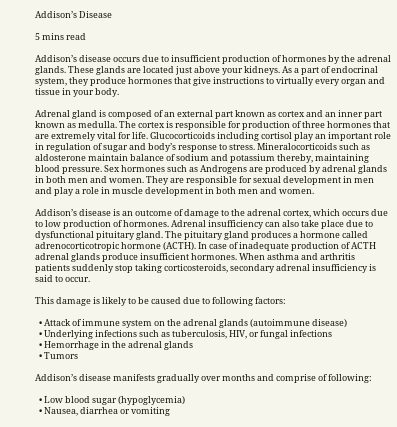Addison’s Disease

5 mins read

Addison’s disease occurs due to insufficient production of hormones by the adrenal glands. These glands are located just above your kidneys. As a part of endocrinal system, they produce hormones that give instructions to virtually every organ and tissue in your body.

Adrenal gland is composed of an external part known as cortex and an inner part known as medulla. The cortex is responsible for production of three hormones that are extremely vital for life. Glucocorticoids including cortisol play an important role in regulation of sugar and body’s response to stress. Mineralocorticoids such as aldosterone maintain balance of sodium and potassium thereby, maintaining blood pressure. Sex hormones such as Androgens are produced by adrenal glands in both men and women. They are responsible for sexual development in men and play a role in muscle development in both men and women.

Addison’s disease is an outcome of damage to the adrenal cortex, which occurs due to low production of hormones. Adrenal insufficiency can also take place due to dysfunctional pituitary gland. The pituitary gland produces a hormone called adrenocorticotropic hormone (ACTH). In case of inadequate production of ACTH adrenal glands produce insufficient hormones. When asthma and arthritis patients suddenly stop taking corticosteroids, secondary adrenal insufficiency is said to occur.

This damage is likely to be caused due to following factors:

  • Attack of immune system on the adrenal glands (autoimmune disease)
  • Underlying infections such as tuberculosis, HIV, or fungal infections
  • Hemorrhage in the adrenal glands
  • Tumors

Addison’s disease manifests gradually over months and comprise of following:

  • Low blood sugar (hypoglycemia)
  • Nausea, diarrhea or vomiting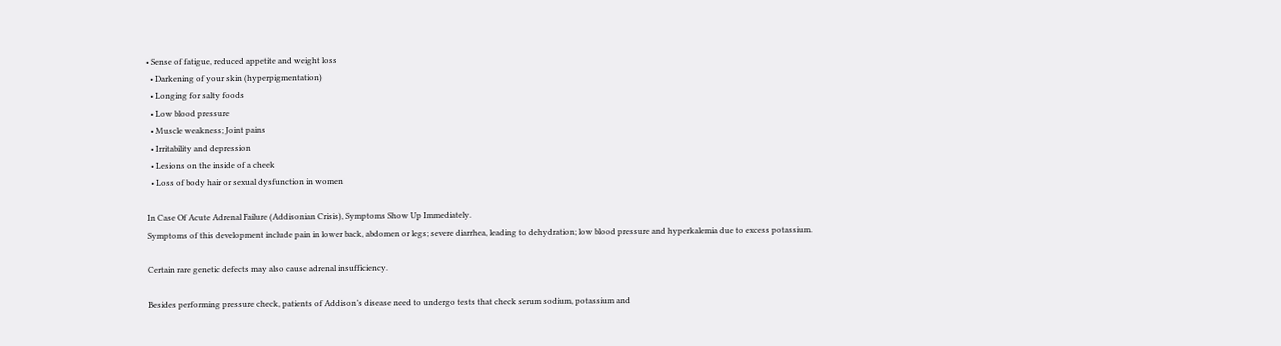• Sense of fatigue, reduced appetite and weight loss
  • Darkening of your skin (hyperpigmentation)
  • Longing for salty foods
  • Low blood pressure
  • Muscle weakness; Joint pains
  • Irritability and depression
  • Lesions on the inside of a cheek
  • Loss of body hair or sexual dysfunction in women

In Case Of Acute Adrenal Failure (Addisonian Crisis), Symptoms Show Up Immediately.
Symptoms of this development include pain in lower back, abdomen or legs; severe diarrhea, leading to dehydration; low blood pressure and hyperkalemia due to excess potassium.

Certain rare genetic defects may also cause adrenal insufficiency.

Besides performing pressure check, patients of Addison’s disease need to undergo tests that check serum sodium, potassium and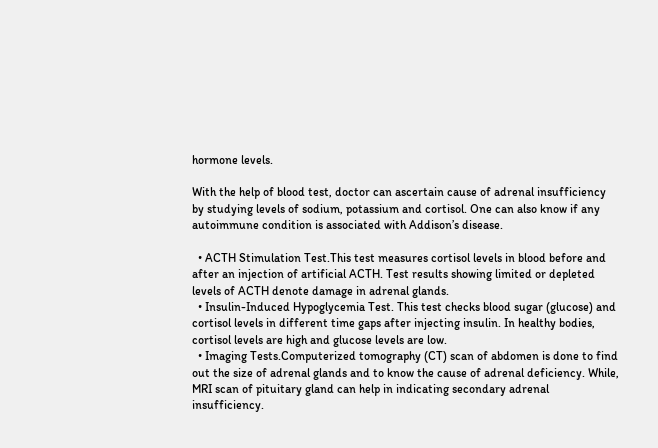hormone levels.

With the help of blood test, doctor can ascertain cause of adrenal insufficiency by studying levels of sodium, potassium and cortisol. One can also know if any autoimmune condition is associated with Addison’s disease.

  • ACTH Stimulation Test.This test measures cortisol levels in blood before and after an injection of artificial ACTH. Test results showing limited or depleted levels of ACTH denote damage in adrenal glands.
  • Insulin-Induced Hypoglycemia Test. This test checks blood sugar (glucose) and cortisol levels in different time gaps after injecting insulin. In healthy bodies, cortisol levels are high and glucose levels are low.
  • Imaging Tests.Computerized tomography (CT) scan of abdomen is done to find out the size of adrenal glands and to know the cause of adrenal deficiency. While, MRI scan of pituitary gland can help in indicating secondary adrenal insufficiency.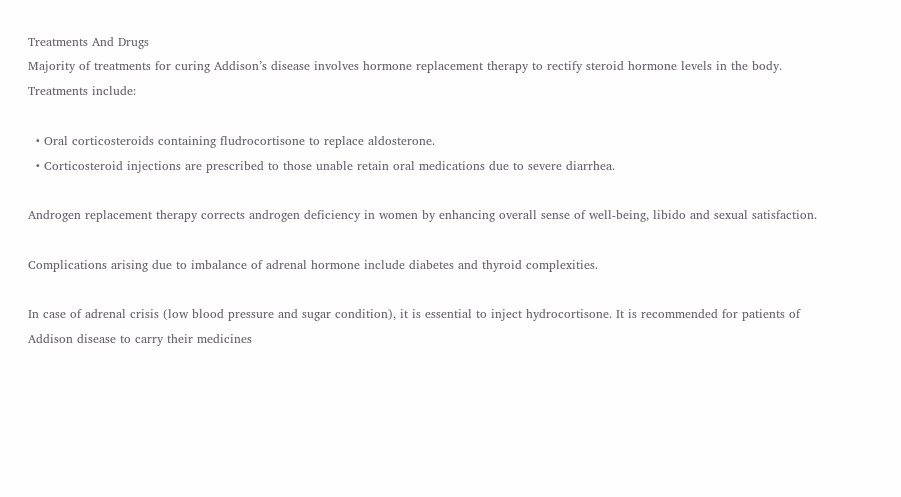Treatments And Drugs
Majority of treatments for curing Addison’s disease involves hormone replacement therapy to rectify steroid hormone levels in the body. Treatments include:

  • Oral corticosteroids containing fludrocortisone to replace aldosterone.
  • Corticosteroid injections are prescribed to those unable retain oral medications due to severe diarrhea.

Androgen replacement therapy corrects androgen deficiency in women by enhancing overall sense of well-being, libido and sexual satisfaction.

Complications arising due to imbalance of adrenal hormone include diabetes and thyroid complexities.

In case of adrenal crisis (low blood pressure and sugar condition), it is essential to inject hydrocortisone. It is recommended for patients of Addison disease to carry their medicines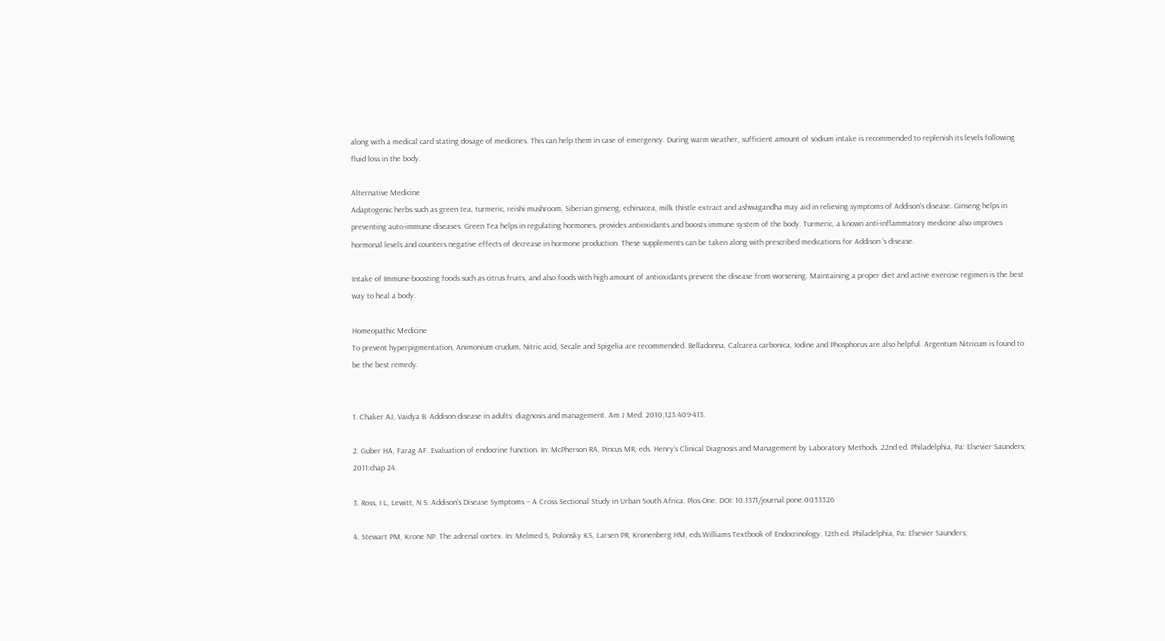along with a medical card stating dosage of medicines. This can help them in case of emergency. During warm weather, sufficient amount of sodium intake is recommended to replenish its levels following fluid loss in the body.

Alternative Medicine
Adaptogenic herbs such as green tea, turmeric, reishi mushroom, Siberian ginseng, echinacea, milk thistle extract and ashwagandha may aid in relieving symptoms of Addison’s disease. Ginseng helps in preventing auto-immune diseases. Green Tea helps in regulating hormones, provides antioxidants and boosts immune system of the body. Turmeric, a known anti-inflammatory medicine also improves hormonal levels and counters negative effects of decrease in hormone production. These supplements can be taken along with prescribed medications for Addison ’s disease.

Intake of Immune-boosting foods such as citrus fruits, and also foods with high amount of antioxidants prevent the disease from worsening. Maintaining a proper diet and active exercise regimen is the best way to heal a body.

Homeopathic Medicine
To prevent hyperpigmentation, Animonium crudum, Nitric acid, Secale and Spigelia are recommended. Belladonna, Calcarea carbonica, Iodine and Phosphorus are also helpful. Argentum Nitricum is found to be the best remedy.


1. Chaker AJ, Vaidya B. Addison disease in adults: diagnosis and management. Am J Med. 2010;123:409-413.

2. Guber HA, Farag AF. Evaluation of endocrine function. In: McPherson RA, Pincus MR, eds. Henry’s Clinical Diagnosis and Management by Laboratory Methods. 22nd ed. Philadelphia, Pa: Elsevier Saunders; 2011:chap 24.

3. Ross, I L, Lewitt, N S. Addison’s Disease Symptoms – A Cross Sectional Study in Urban South Africa. Plos One. DOI: 10.1371/journal.pone.0053526

4. Stewart PM, Krone NP. The adrenal cortex. In: Melmed S, Polonsky KS, Larsen PR, Kronenberg HM, eds.Williams Textbook of Endocrinology. 12th ed. Philadelphia, Pa: Elsevier Saunders;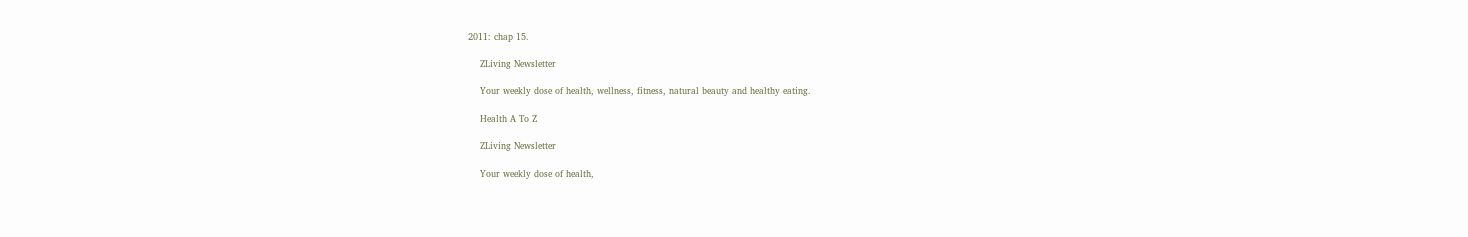2011: chap 15.

    ZLiving Newsletter

    Your weekly dose of health, wellness, fitness, natural beauty and healthy eating.

    Health A To Z

    ZLiving Newsletter

    Your weekly dose of health,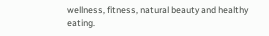wellness, fitness, natural beauty and healthy eating.